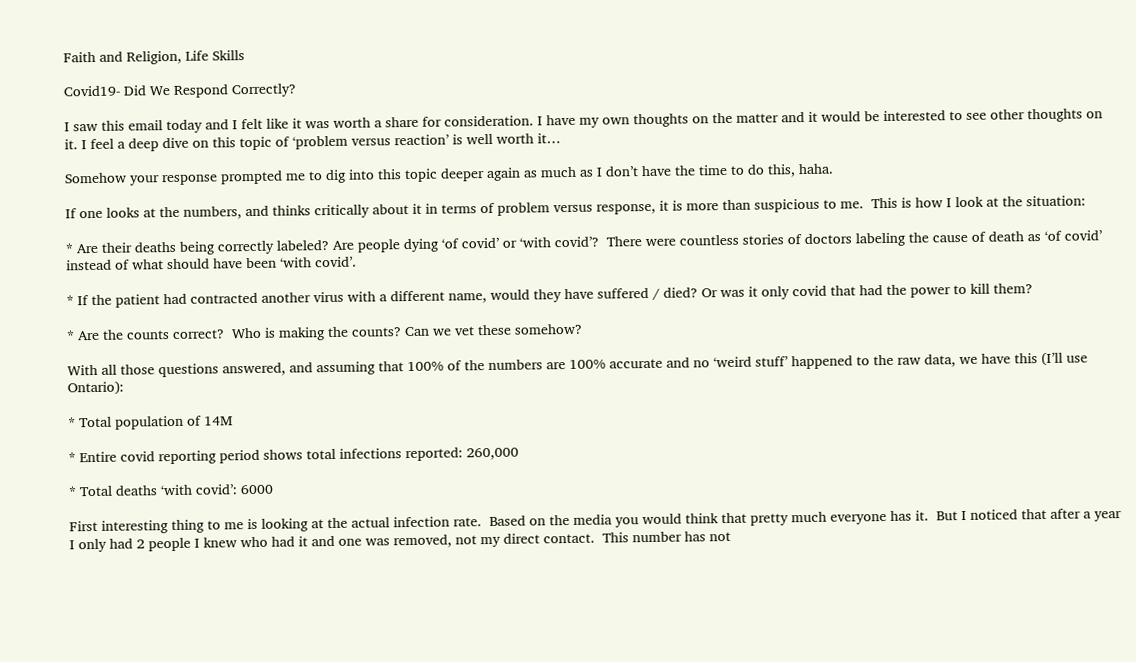Faith and Religion, Life Skills

Covid19- Did We Respond Correctly?

I saw this email today and I felt like it was worth a share for consideration. I have my own thoughts on the matter and it would be interested to see other thoughts on it. I feel a deep dive on this topic of ‘problem versus reaction’ is well worth it…

Somehow your response prompted me to dig into this topic deeper again as much as I don’t have the time to do this, haha.

If one looks at the numbers, and thinks critically about it in terms of problem versus response, it is more than suspicious to me.  This is how I look at the situation:

* Are their deaths being correctly labeled? Are people dying ‘of covid’ or ‘with covid’?  There were countless stories of doctors labeling the cause of death as ‘of covid’ instead of what should have been ‘with covid’.

* If the patient had contracted another virus with a different name, would they have suffered / died? Or was it only covid that had the power to kill them?

* Are the counts correct?  Who is making the counts? Can we vet these somehow?

With all those questions answered, and assuming that 100% of the numbers are 100% accurate and no ‘weird stuff’ happened to the raw data, we have this (I’ll use Ontario):

* Total population of 14M

* Entire covid reporting period shows total infections reported: 260,000

* Total deaths ‘with covid’: 6000

First interesting thing to me is looking at the actual infection rate.  Based on the media you would think that pretty much everyone has it.  But I noticed that after a year I only had 2 people I knew who had it and one was removed, not my direct contact.  This number has not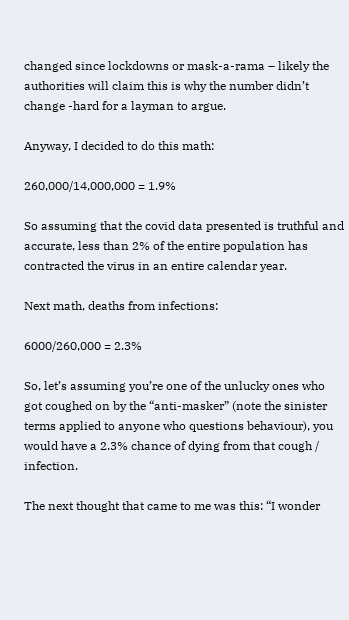changed since lockdowns or mask-a-rama – likely the authorities will claim this is why the number didn’t change -hard for a layman to argue.

Anyway, I decided to do this math:

260,000/14,000,000 = 1.9%

So assuming that the covid data presented is truthful and accurate, less than 2% of the entire population has contracted the virus in an entire calendar year.

Next math, deaths from infections:

6000/260,000 = 2.3%

So, let’s assuming you’re one of the unlucky ones who got coughed on by the “anti-masker” (note the sinister terms applied to anyone who questions behaviour), you would have a 2.3% chance of dying from that cough / infection.

The next thought that came to me was this: “I wonder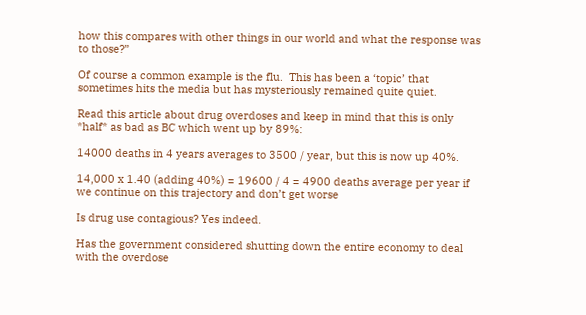how this compares with other things in our world and what the response was to those?”

Of course a common example is the flu.  This has been a ‘topic’ that sometimes hits the media but has mysteriously remained quite quiet.

Read this article about drug overdoses and keep in mind that this is only *half* as bad as BC which went up by 89%:

14000 deaths in 4 years averages to 3500 / year, but this is now up 40%.

14,000 x 1.40 (adding 40%) = 19600 / 4 = 4900 deaths average per year if we continue on this trajectory and don’t get worse

Is drug use contagious? Yes indeed.

Has the government considered shutting down the entire economy to deal with the overdose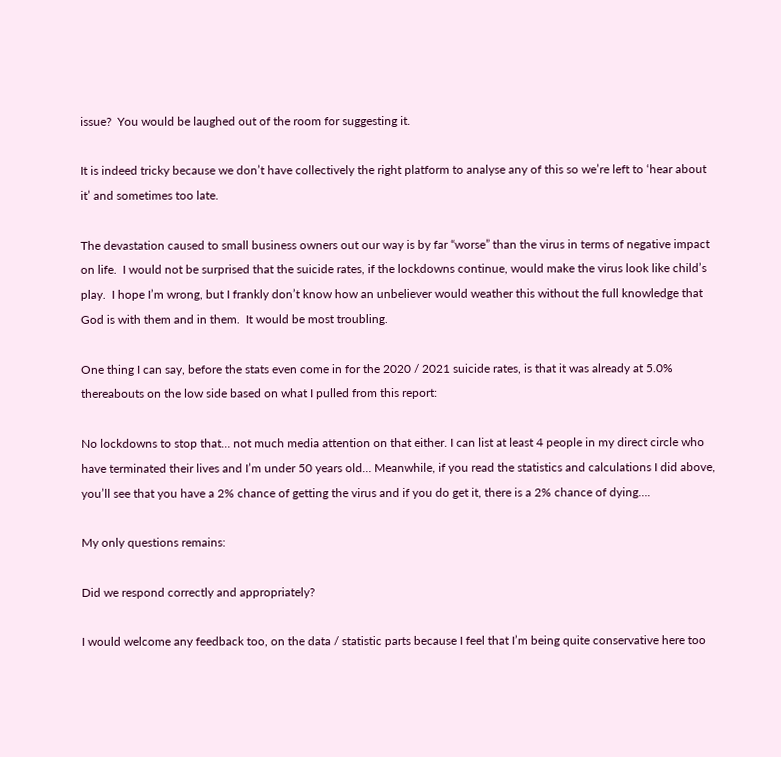issue?  You would be laughed out of the room for suggesting it.

It is indeed tricky because we don’t have collectively the right platform to analyse any of this so we’re left to ‘hear about it’ and sometimes too late.

The devastation caused to small business owners out our way is by far “worse” than the virus in terms of negative impact on life.  I would not be surprised that the suicide rates, if the lockdowns continue, would make the virus look like child’s play.  I hope I’m wrong, but I frankly don’t know how an unbeliever would weather this without the full knowledge that God is with them and in them.  It would be most troubling.

One thing I can say, before the stats even come in for the 2020 / 2021 suicide rates, is that it was already at 5.0% thereabouts on the low side based on what I pulled from this report:

No lockdowns to stop that… not much media attention on that either. I can list at least 4 people in my direct circle who have terminated their lives and I’m under 50 years old… Meanwhile, if you read the statistics and calculations I did above, you’ll see that you have a 2% chance of getting the virus and if you do get it, there is a 2% chance of dying….

My only questions remains:

Did we respond correctly and appropriately?

I would welcome any feedback too, on the data / statistic parts because I feel that I’m being quite conservative here too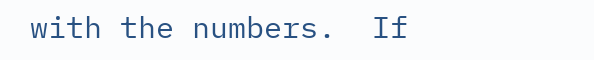with the numbers.  If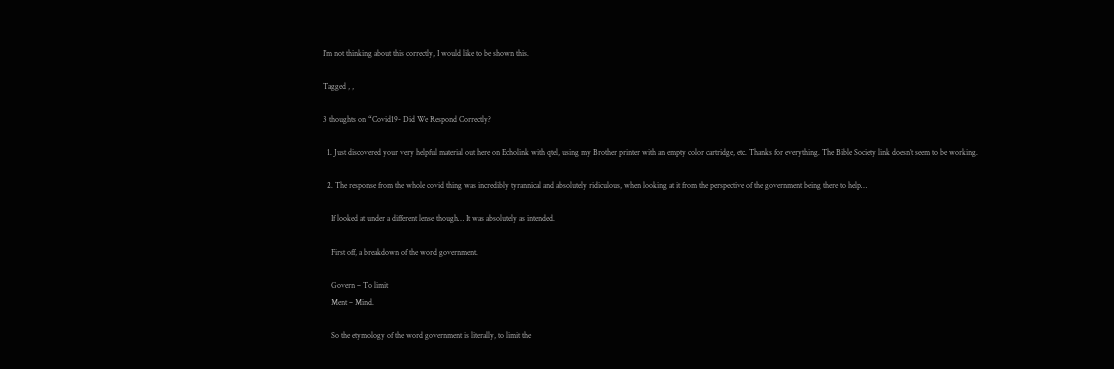I’m not thinking about this correctly, I would like to be shown this.

Tagged , ,

3 thoughts on “Covid19- Did We Respond Correctly?

  1. Just discovered your very helpful material out here on Echolink with qtel, using my Brother printer with an empty color cartridge, etc. Thanks for everything. The Bible Society link doesn’t seem to be working.

  2. The response from the whole covid thing was incredibly tyrannical and absolutely ridiculous, when looking at it from the perspective of the government being there to help…

    If looked at under a different lense though… It was absolutely as intended.

    First off, a breakdown of the word government.

    Govern – To limit
    Ment – Mind.

    So the etymology of the word government is literally, to limit the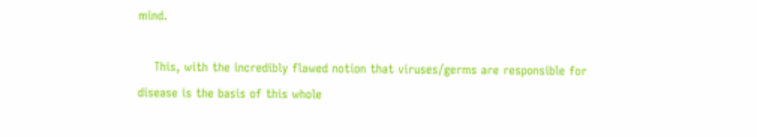mind.

    This, with the incredibly flawed notion that viruses/germs are responsible for disease is the basis of this whole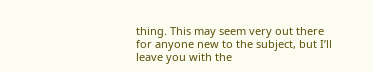thing. This may seem very out there for anyone new to the subject, but I’ll leave you with the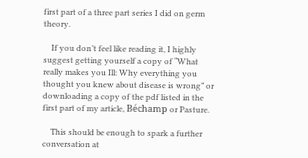first part of a three part series I did on germ theory.

    If you don’t feel like reading it, I highly suggest getting yourself a copy of “What really makes you Ill: Why everything you thought you knew about disease is wrong” or downloading a copy of the pdf listed in the first part of my article, Béchamp or Pasture.

    This should be enough to spark a further conversation at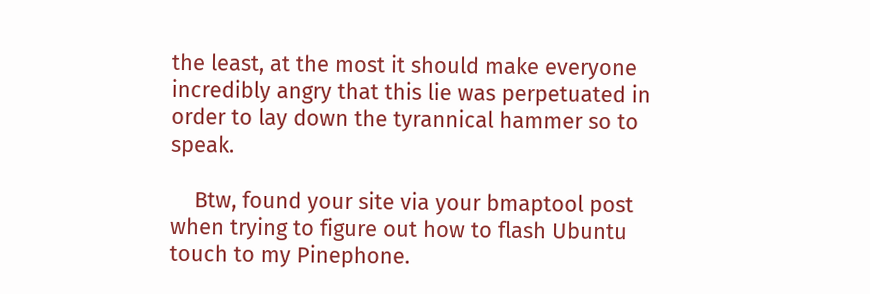the least, at the most it should make everyone incredibly angry that this lie was perpetuated in order to lay down the tyrannical hammer so to speak.

    Btw, found your site via your bmaptool post when trying to figure out how to flash Ubuntu touch to my Pinephone.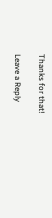Thanks for that!

Leave a Reply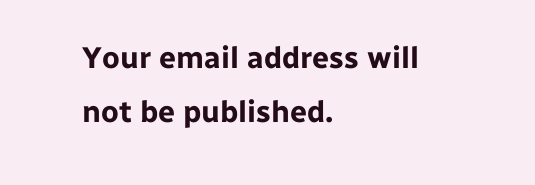Your email address will not be published.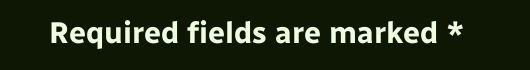Required fields are marked *